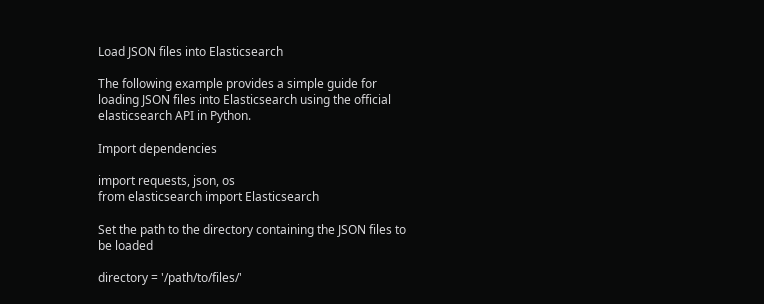Load JSON files into Elasticsearch

The following example provides a simple guide for loading JSON files into Elasticsearch using the official elasticsearch API in Python.

Import dependencies

import requests, json, os
from elasticsearch import Elasticsearch

Set the path to the directory containing the JSON files to be loaded

directory = '/path/to/files/'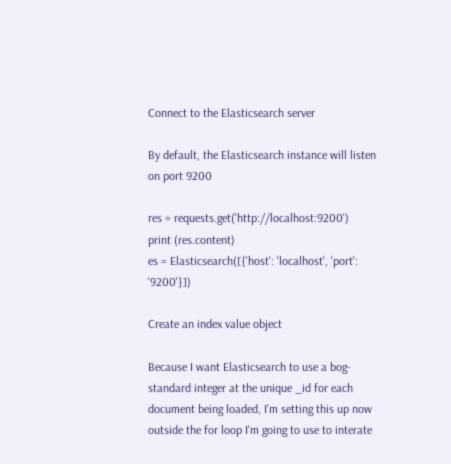Connect to the Elasticsearch server

By default, the Elasticsearch instance will listen on port 9200

res = requests.get('http://localhost:9200')
print (res.content)
es = Elasticsearch([{'host': 'localhost', 'port': '9200'}])

Create an index value object

Because I want Elasticsearch to use a bog-standard integer at the unique _id for each document being loaded, I'm setting this up now outside the for loop I'm going to use to interate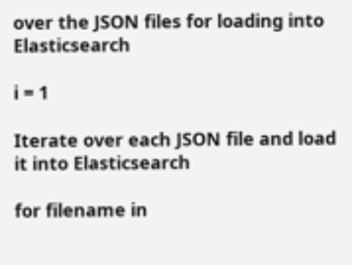over the JSON files for loading into Elasticsearch

i = 1

Iterate over each JSON file and load it into Elasticsearch

for filename in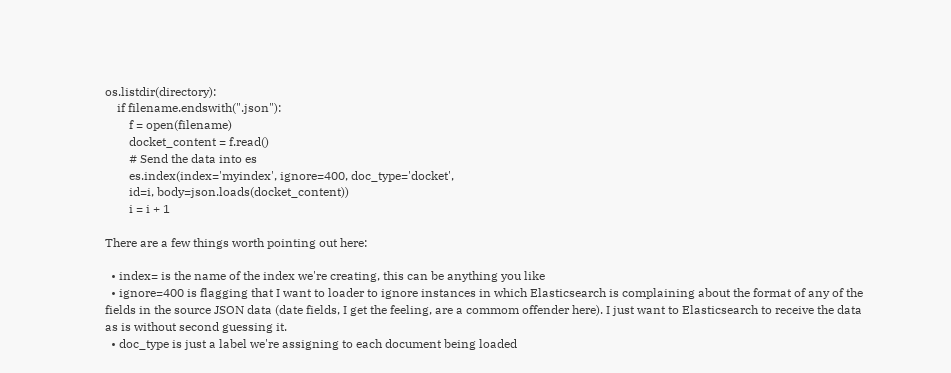os.listdir(directory):
    if filename.endswith(".json"):
        f = open(filename)
        docket_content = f.read()
        # Send the data into es
        es.index(index='myindex', ignore=400, doc_type='docket',
        id=i, body=json.loads(docket_content))
        i = i + 1

There are a few things worth pointing out here:

  • index= is the name of the index we're creating, this can be anything you like
  • ignore=400 is flagging that I want to loader to ignore instances in which Elasticsearch is complaining about the format of any of the fields in the source JSON data (date fields, I get the feeling, are a commom offender here). I just want to Elasticsearch to receive the data as is without second guessing it.
  • doc_type is just a label we're assigning to each document being loaded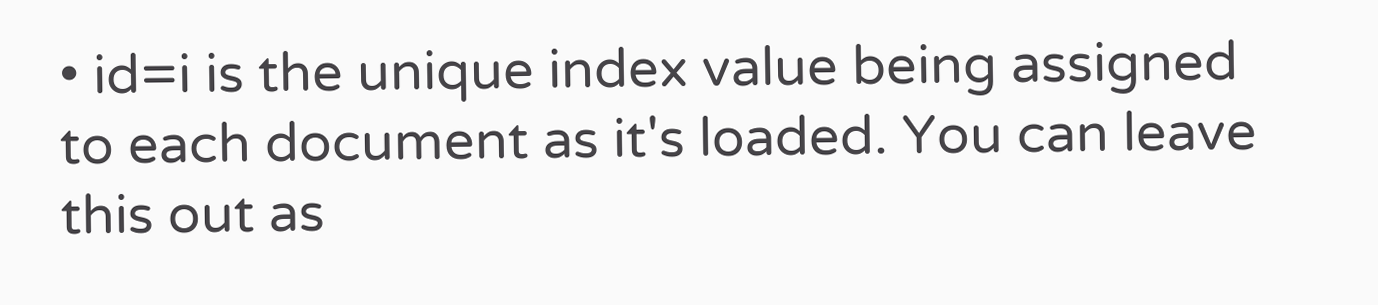• id=i is the unique index value being assigned to each document as it's loaded. You can leave this out as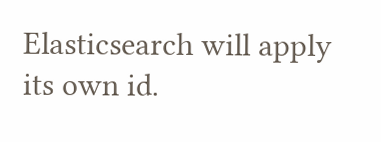Elasticsearch will apply its own id.